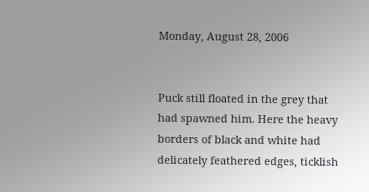Monday, August 28, 2006


Puck still floated in the grey that had spawned him. Here the heavy borders of black and white had delicately feathered edges, ticklish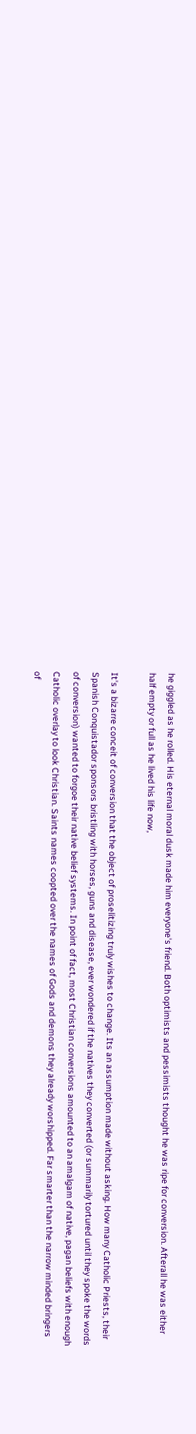he giggled as he rolled. His eternal moral dusk made him everyone's friend. Both optimists and pessimists thought he was ripe for conversion. Afterall he was either half empty or full as he lived his life now,

It's a bizarre conceit of conversion that the object of proselitizing truly wishes to change. Its an assumption made without asking. How many Catholic Priests, their Spanish Conquistador sponsors bristling with horses, guns and disease, ever wondered if the natives they converted (or summarily tortured until they spoke the words of conversion) wanted to forgoe their native belief systems. In point of fact, most Christian conversions amounted to an amalgam of native, pagan beliefs with enough Catholic overlay to look Christian. Saints names coopted over the names of Gods and demons they already worshipped. Far smarter than the narrow minded bringers of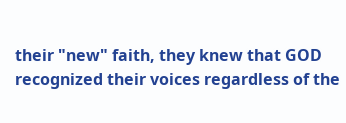their "new" faith, they knew that GOD recognized their voices regardless of the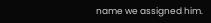name we assigned him.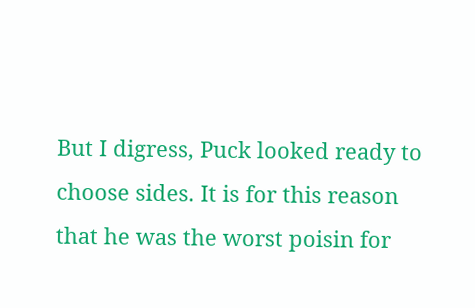But I digress, Puck looked ready to choose sides. It is for this reason that he was the worst poisin for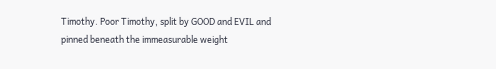Timothy. Poor Timothy, split by GOOD and EVIL and pinned beneath the immeasurable weight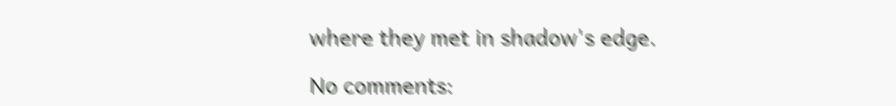where they met in shadow's edge.

No comments: